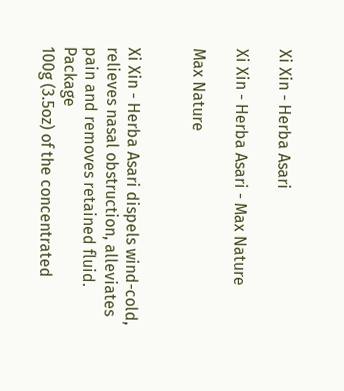Xi Xin - Herba Asari

Xi Xin - Herba Asari - Max Nature

Max Nature


Xi Xin - Herba Asari dispels wind-cold, relieves nasal obstruction, alleviates pain and removes retained fluid. Package
100g (3.5oz) of the concentrated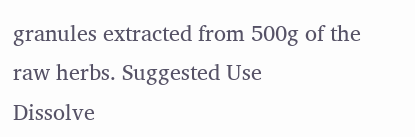granules extracted from 500g of the raw herbs. Suggested Use
Dissolve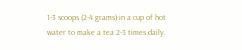1-3 scoops (2-4 grams) in a cup of hot water to make a tea 2-3 times daily.